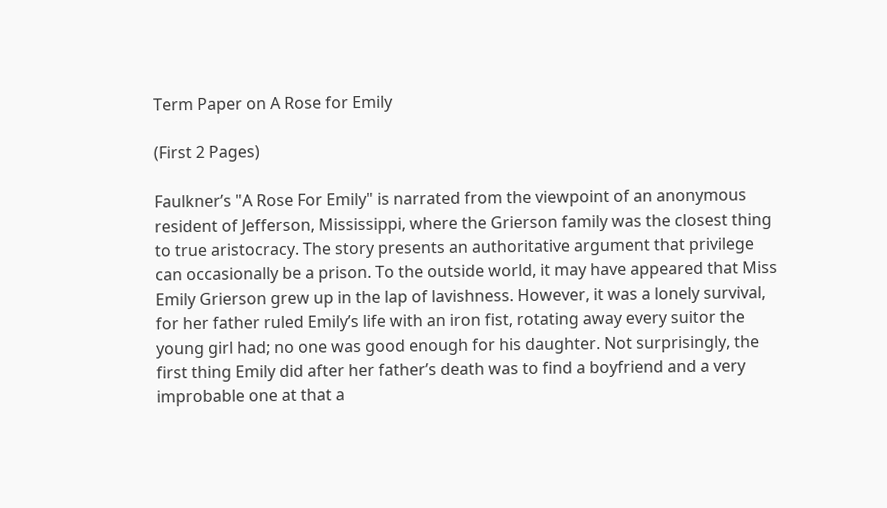Term Paper on A Rose for Emily

(First 2 Pages)

Faulkner’s "A Rose For Emily" is narrated from the viewpoint of an anonymous resident of Jefferson, Mississippi, where the Grierson family was the closest thing to true aristocracy. The story presents an authoritative argument that privilege can occasionally be a prison. To the outside world, it may have appeared that Miss Emily Grierson grew up in the lap of lavishness. However, it was a lonely survival, for her father ruled Emily’s life with an iron fist, rotating away every suitor the young girl had; no one was good enough for his daughter. Not surprisingly, the first thing Emily did after her father’s death was to find a boyfriend and a very improbable one at that a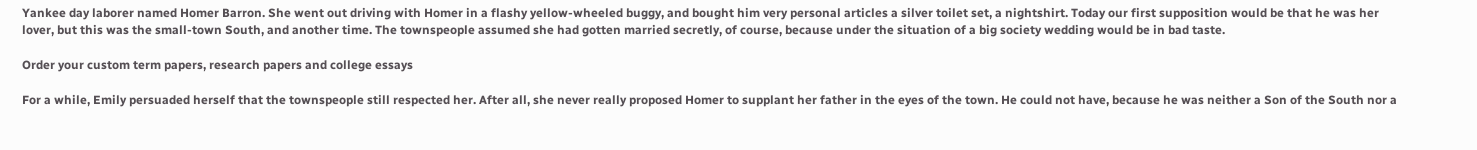Yankee day laborer named Homer Barron. She went out driving with Homer in a flashy yellow-wheeled buggy, and bought him very personal articles a silver toilet set, a nightshirt. Today our first supposition would be that he was her lover, but this was the small-town South, and another time. The townspeople assumed she had gotten married secretly, of course, because under the situation of a big society wedding would be in bad taste.

Order your custom term papers, research papers and college essays

For a while, Emily persuaded herself that the townspeople still respected her. After all, she never really proposed Homer to supplant her father in the eyes of the town. He could not have, because he was neither a Son of the South nor a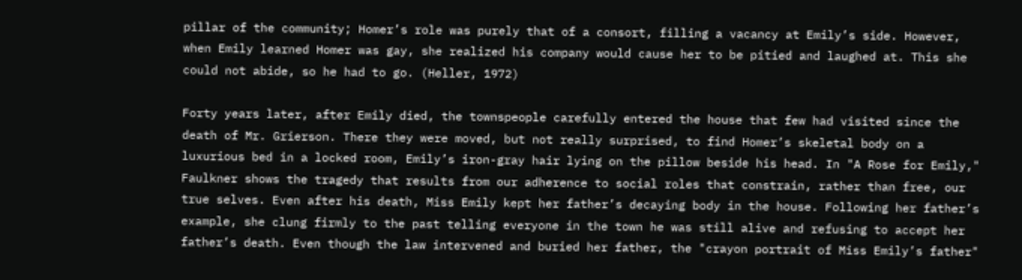pillar of the community; Homer’s role was purely that of a consort, filling a vacancy at Emily’s side. However, when Emily learned Homer was gay, she realized his company would cause her to be pitied and laughed at. This she could not abide, so he had to go. (Heller, 1972)

Forty years later, after Emily died, the townspeople carefully entered the house that few had visited since the death of Mr. Grierson. There they were moved, but not really surprised, to find Homer’s skeletal body on a luxurious bed in a locked room, Emily’s iron-gray hair lying on the pillow beside his head. In "A Rose for Emily," Faulkner shows the tragedy that results from our adherence to social roles that constrain, rather than free, our true selves. Even after his death, Miss Emily kept her father’s decaying body in the house. Following her father’s example, she clung firmly to the past telling everyone in the town he was still alive and refusing to accept her father’s death. Even though the law intervened and buried her father, the "crayon portrait of Miss Emily’s father"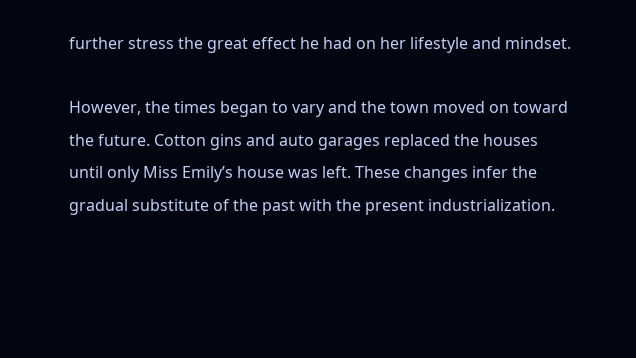further stress the great effect he had on her lifestyle and mindset.

However, the times began to vary and the town moved on toward the future. Cotton gins and auto garages replaced the houses until only Miss Emily’s house was left. These changes infer the gradual substitute of the past with the present industrialization.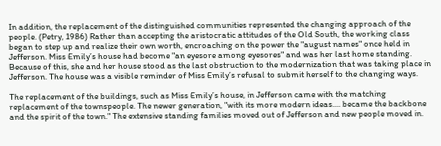In addition, the replacement of the distinguished communities represented the changing approach of the people. (Petry, 1986) Rather than accepting the aristocratic attitudes of the Old South, the working class began to step up and realize their own worth, encroaching on the power the "august names" once held in Jefferson. Miss Emily’s house had become "an eyesore among eyesores" and was her last home standing. Because of this, she and her house stood as the last obstruction to the modernization that was taking place in Jefferson. The house was a visible reminder of Miss Emily’s refusal to submit herself to the changing ways.

The replacement of the buildings, such as Miss Emily’s house, in Jefferson came with the matching replacement of the townspeople. The newer generation, "with its more modern ideas.... became the backbone and the spirit of the town." The extensive standing families moved out of Jefferson and new people moved in.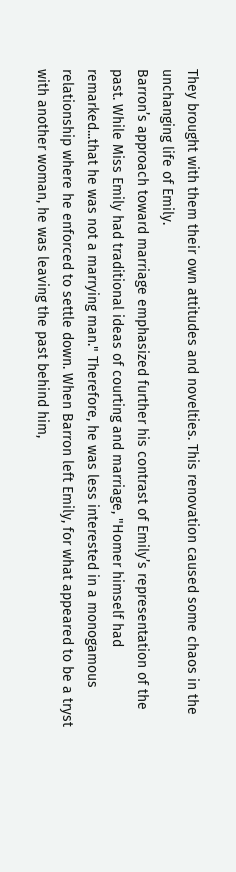They brought with them their own attitudes and novelties. This renovation caused some chaos in the unchanging life of Emily.
Barron’s approach toward marriage emphasized further his contrast of Emily’s representation of the past. While Miss Emily had traditional ideas of courting and marriage, "Homer himself had remarked...that he was not a marrying man." Therefore, he was less interested in a monogamous relationship where he enforced to settle down. When Barron left Emily, for what appeared to be a tryst with another woman, he was leaving the past behind him,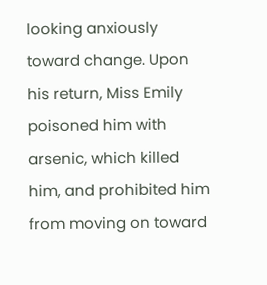looking anxiously toward change. Upon his return, Miss Emily poisoned him with arsenic, which killed him, and prohibited him from moving on toward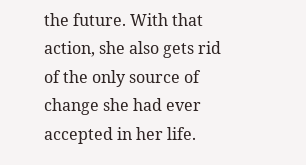the future. With that action, she also gets rid of the only source of change she had ever accepted in her life.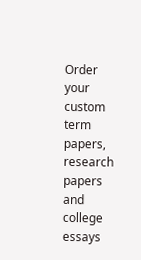Order your custom term papers, research papers and college essays